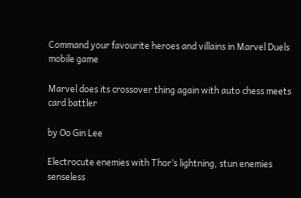Command your favourite heroes and villains in Marvel Duels mobile game

Marvel does its crossover thing again with auto chess meets card battler

by Oo Gin Lee

Electrocute enemies with Thor’s lightning, stun enemies senseless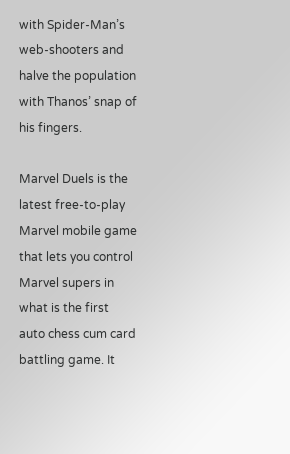with Spider-Man’s web-shooters and halve the population with Thanos’ snap of his fingers.

Marvel Duels is the latest free-to-play Marvel mobile game that lets you control Marvel supers in what is the first auto chess cum card battling game. It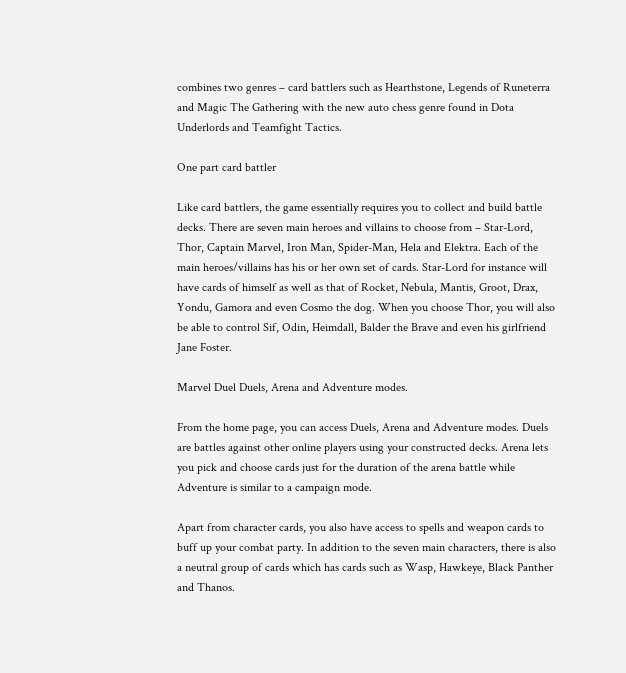combines two genres – card battlers such as Hearthstone, Legends of Runeterra and Magic The Gathering with the new auto chess genre found in Dota Underlords and Teamfight Tactics.

One part card battler

Like card battlers, the game essentially requires you to collect and build battle decks. There are seven main heroes and villains to choose from – Star-Lord, Thor, Captain Marvel, Iron Man, Spider-Man, Hela and Elektra. Each of the main heroes/villains has his or her own set of cards. Star-Lord for instance will have cards of himself as well as that of Rocket, Nebula, Mantis, Groot, Drax, Yondu, Gamora and even Cosmo the dog. When you choose Thor, you will also be able to control Sif, Odin, Heimdall, Balder the Brave and even his girlfriend Jane Foster.

Marvel Duel Duels, Arena and Adventure modes.

From the home page, you can access Duels, Arena and Adventure modes. Duels are battles against other online players using your constructed decks. Arena lets you pick and choose cards just for the duration of the arena battle while Adventure is similar to a campaign mode.

Apart from character cards, you also have access to spells and weapon cards to buff up your combat party. In addition to the seven main characters, there is also a neutral group of cards which has cards such as Wasp, Hawkeye, Black Panther and Thanos.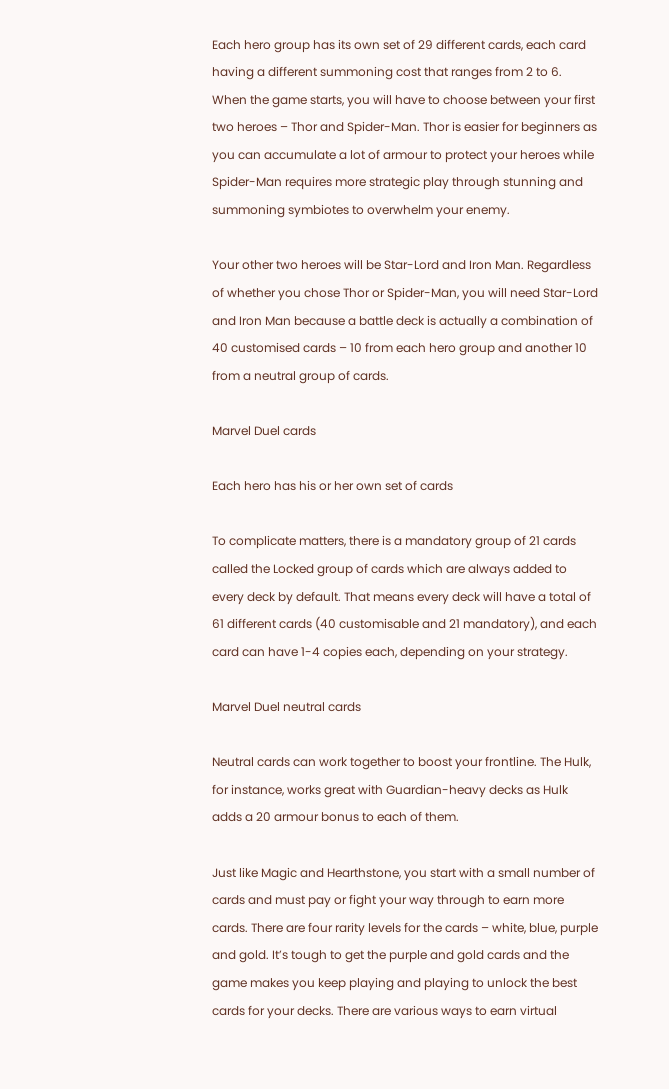Each hero group has its own set of 29 different cards, each card having a different summoning cost that ranges from 2 to 6. When the game starts, you will have to choose between your first two heroes – Thor and Spider-Man. Thor is easier for beginners as you can accumulate a lot of armour to protect your heroes while Spider-Man requires more strategic play through stunning and summoning symbiotes to overwhelm your enemy.

Your other two heroes will be Star-Lord and Iron Man. Regardless of whether you chose Thor or Spider-Man, you will need Star-Lord and Iron Man because a battle deck is actually a combination of 40 customised cards – 10 from each hero group and another 10 from a neutral group of cards.

Marvel Duel cards

Each hero has his or her own set of cards

To complicate matters, there is a mandatory group of 21 cards called the Locked group of cards which are always added to every deck by default. That means every deck will have a total of 61 different cards (40 customisable and 21 mandatory), and each card can have 1-4 copies each, depending on your strategy.

Marvel Duel neutral cards

Neutral cards can work together to boost your frontline. The Hulk, for instance, works great with Guardian-heavy decks as Hulk adds a 20 armour bonus to each of them.

Just like Magic and Hearthstone, you start with a small number of cards and must pay or fight your way through to earn more cards. There are four rarity levels for the cards – white, blue, purple and gold. It’s tough to get the purple and gold cards and the game makes you keep playing and playing to unlock the best cards for your decks. There are various ways to earn virtual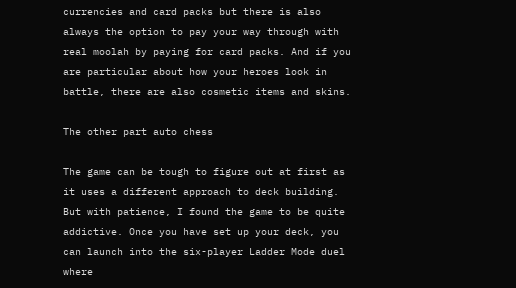currencies and card packs but there is also always the option to pay your way through with real moolah by paying for card packs. And if you are particular about how your heroes look in battle, there are also cosmetic items and skins.

The other part auto chess

The game can be tough to figure out at first as it uses a different approach to deck building. But with patience, I found the game to be quite addictive. Once you have set up your deck, you can launch into the six-player Ladder Mode duel where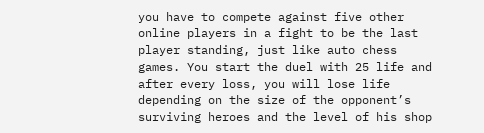you have to compete against five other online players in a fight to be the last player standing, just like auto chess games. You start the duel with 25 life and after every loss, you will lose life depending on the size of the opponent’s surviving heroes and the level of his shop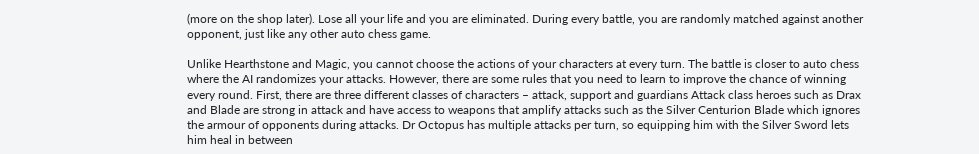(more on the shop later). Lose all your life and you are eliminated. During every battle, you are randomly matched against another opponent, just like any other auto chess game.

Unlike Hearthstone and Magic, you cannot choose the actions of your characters at every turn. The battle is closer to auto chess where the AI randomizes your attacks. However, there are some rules that you need to learn to improve the chance of winning every round. First, there are three different classes of characters – attack, support and guardians Attack class heroes such as Drax and Blade are strong in attack and have access to weapons that amplify attacks such as the Silver Centurion Blade which ignores the armour of opponents during attacks. Dr Octopus has multiple attacks per turn, so equipping him with the Silver Sword lets him heal in between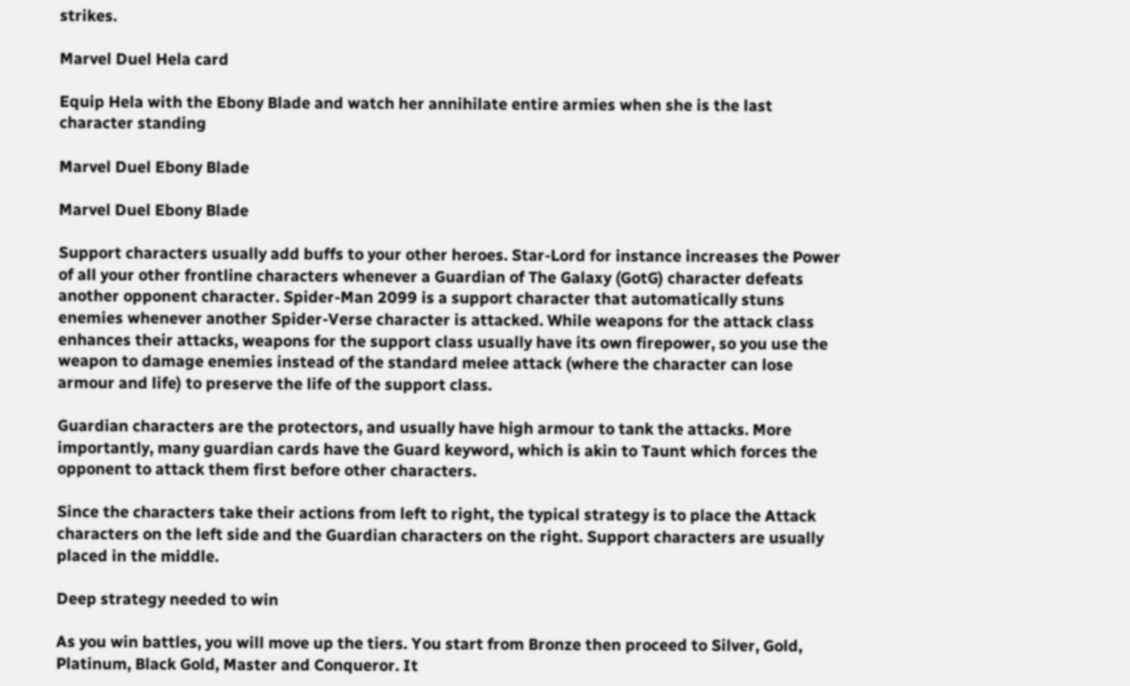strikes.

Marvel Duel Hela card

Equip Hela with the Ebony Blade and watch her annihilate entire armies when she is the last character standing

Marvel Duel Ebony Blade

Marvel Duel Ebony Blade

Support characters usually add buffs to your other heroes. Star-Lord for instance increases the Power of all your other frontline characters whenever a Guardian of The Galaxy (GotG) character defeats another opponent character. Spider-Man 2099 is a support character that automatically stuns enemies whenever another Spider-Verse character is attacked. While weapons for the attack class enhances their attacks, weapons for the support class usually have its own firepower, so you use the weapon to damage enemies instead of the standard melee attack (where the character can lose armour and life) to preserve the life of the support class.

Guardian characters are the protectors, and usually have high armour to tank the attacks. More importantly, many guardian cards have the Guard keyword, which is akin to Taunt which forces the opponent to attack them first before other characters.

Since the characters take their actions from left to right, the typical strategy is to place the Attack characters on the left side and the Guardian characters on the right. Support characters are usually placed in the middle.

Deep strategy needed to win

As you win battles, you will move up the tiers. You start from Bronze then proceed to Silver, Gold, Platinum, Black Gold, Master and Conqueror. It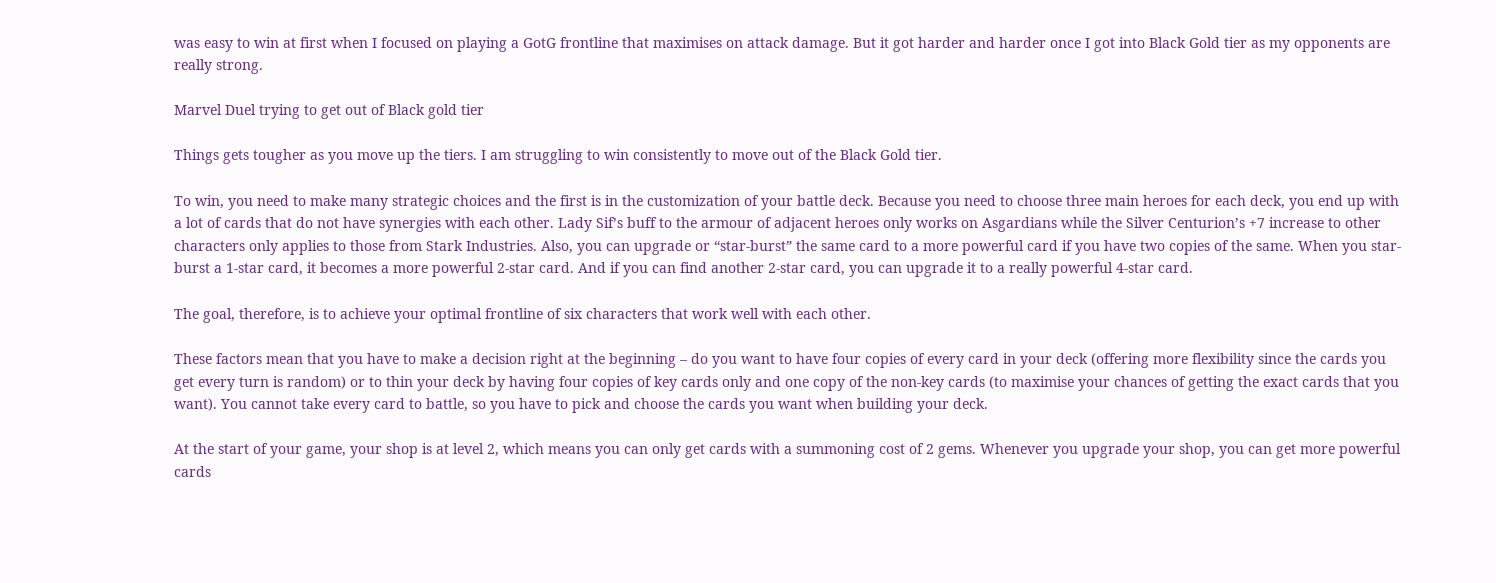was easy to win at first when I focused on playing a GotG frontline that maximises on attack damage. But it got harder and harder once I got into Black Gold tier as my opponents are really strong.

Marvel Duel trying to get out of Black gold tier

Things gets tougher as you move up the tiers. I am struggling to win consistently to move out of the Black Gold tier.

To win, you need to make many strategic choices and the first is in the customization of your battle deck. Because you need to choose three main heroes for each deck, you end up with a lot of cards that do not have synergies with each other. Lady Sif’s buff to the armour of adjacent heroes only works on Asgardians while the Silver Centurion’s +7 increase to other characters only applies to those from Stark Industries. Also, you can upgrade or “star-burst” the same card to a more powerful card if you have two copies of the same. When you star-burst a 1-star card, it becomes a more powerful 2-star card. And if you can find another 2-star card, you can upgrade it to a really powerful 4-star card.

The goal, therefore, is to achieve your optimal frontline of six characters that work well with each other.

These factors mean that you have to make a decision right at the beginning – do you want to have four copies of every card in your deck (offering more flexibility since the cards you get every turn is random) or to thin your deck by having four copies of key cards only and one copy of the non-key cards (to maximise your chances of getting the exact cards that you want). You cannot take every card to battle, so you have to pick and choose the cards you want when building your deck.

At the start of your game, your shop is at level 2, which means you can only get cards with a summoning cost of 2 gems. Whenever you upgrade your shop, you can get more powerful cards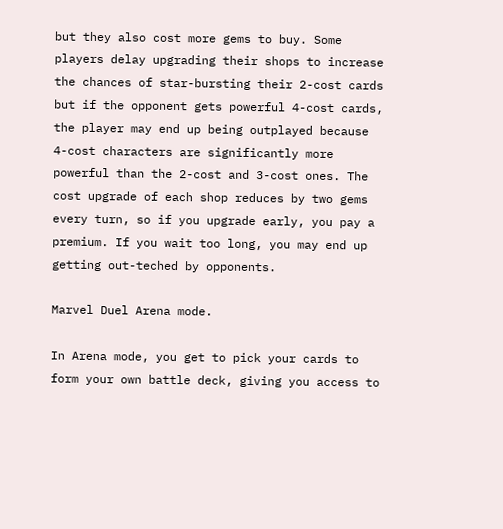but they also cost more gems to buy. Some players delay upgrading their shops to increase the chances of star-bursting their 2-cost cards but if the opponent gets powerful 4-cost cards, the player may end up being outplayed because 4-cost characters are significantly more powerful than the 2-cost and 3-cost ones. The cost upgrade of each shop reduces by two gems every turn, so if you upgrade early, you pay a premium. If you wait too long, you may end up getting out-teched by opponents.

Marvel Duel Arena mode.

In Arena mode, you get to pick your cards to form your own battle deck, giving you access to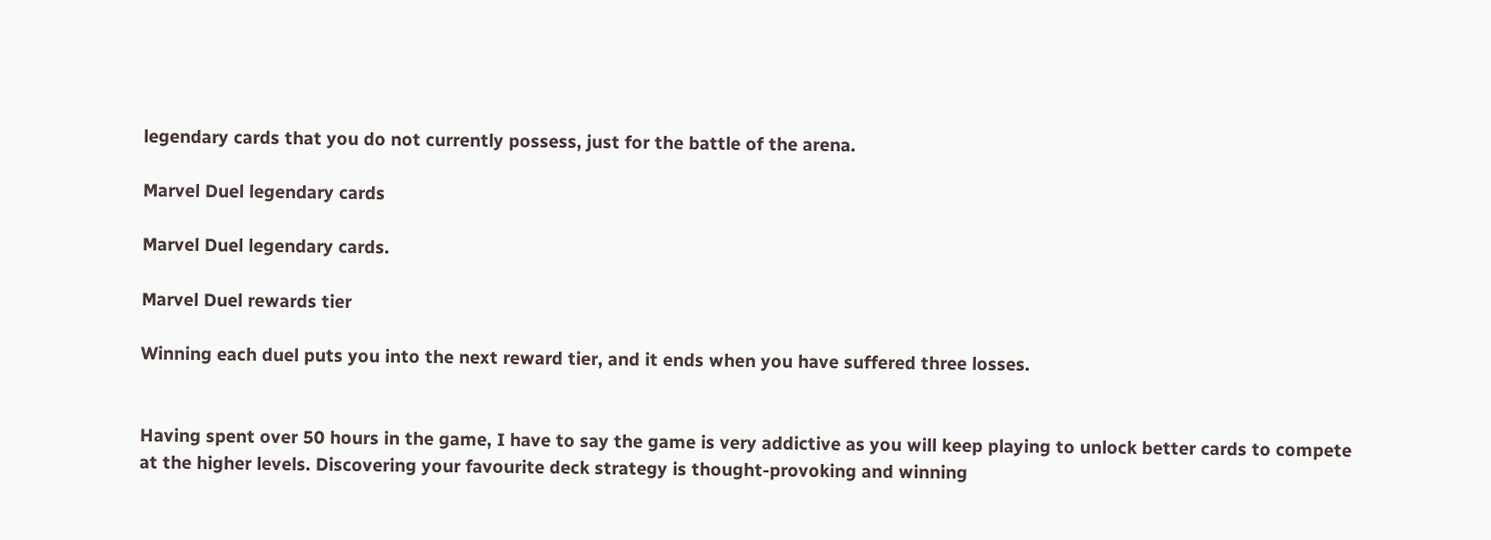legendary cards that you do not currently possess, just for the battle of the arena.

Marvel Duel legendary cards

Marvel Duel legendary cards.

Marvel Duel rewards tier

Winning each duel puts you into the next reward tier, and it ends when you have suffered three losses.


Having spent over 50 hours in the game, I have to say the game is very addictive as you will keep playing to unlock better cards to compete at the higher levels. Discovering your favourite deck strategy is thought-provoking and winning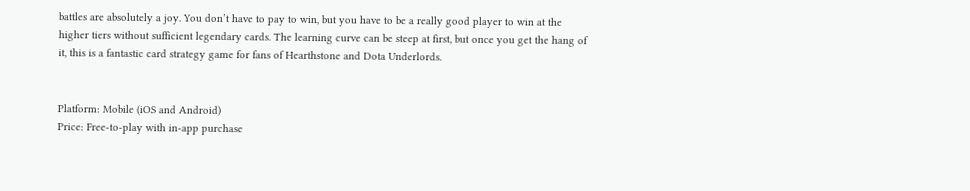battles are absolutely a joy. You don’t have to pay to win, but you have to be a really good player to win at the higher tiers without sufficient legendary cards. The learning curve can be steep at first, but once you get the hang of it, this is a fantastic card strategy game for fans of Hearthstone and Dota Underlords.


Platform: Mobile (iOS and Android)
Price: Free-to-play with in-app purchase